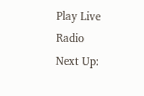Play Live Radio
Next Up: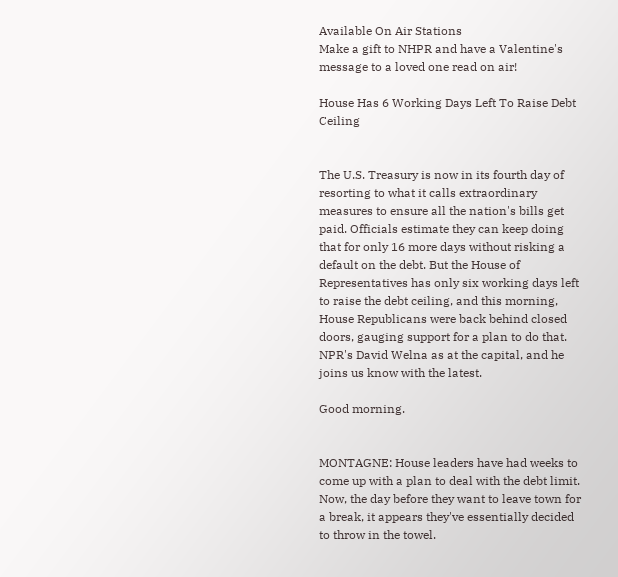Available On Air Stations
Make a gift to NHPR and have a Valentine's message to a loved one read on air!

House Has 6 Working Days Left To Raise Debt Ceiling


The U.S. Treasury is now in its fourth day of resorting to what it calls extraordinary measures to ensure all the nation's bills get paid. Officials estimate they can keep doing that for only 16 more days without risking a default on the debt. But the House of Representatives has only six working days left to raise the debt ceiling, and this morning, House Republicans were back behind closed doors, gauging support for a plan to do that. NPR's David Welna as at the capital, and he joins us know with the latest.

Good morning.


MONTAGNE: House leaders have had weeks to come up with a plan to deal with the debt limit. Now, the day before they want to leave town for a break, it appears they've essentially decided to throw in the towel.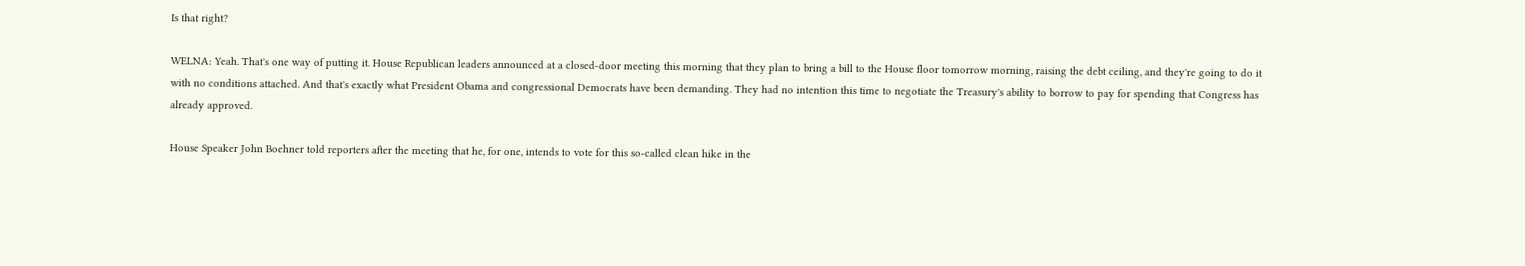Is that right?

WELNA: Yeah. That's one way of putting it. House Republican leaders announced at a closed-door meeting this morning that they plan to bring a bill to the House floor tomorrow morning, raising the debt ceiling, and they're going to do it with no conditions attached. And that's exactly what President Obama and congressional Democrats have been demanding. They had no intention this time to negotiate the Treasury's ability to borrow to pay for spending that Congress has already approved.

House Speaker John Boehner told reporters after the meeting that he, for one, intends to vote for this so-called clean hike in the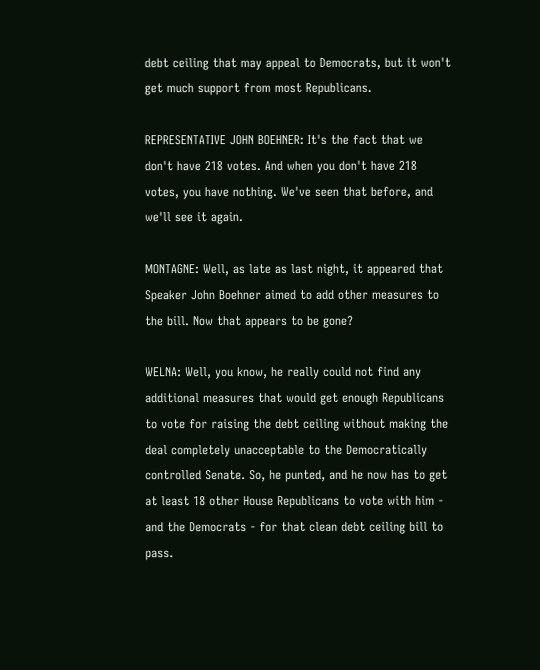debt ceiling that may appeal to Democrats, but it won't get much support from most Republicans.

REPRESENTATIVE JOHN BOEHNER: It's the fact that we don't have 218 votes. And when you don't have 218 votes, you have nothing. We've seen that before, and we'll see it again.

MONTAGNE: Well, as late as last night, it appeared that Speaker John Boehner aimed to add other measures to the bill. Now that appears to be gone?

WELNA: Well, you know, he really could not find any additional measures that would get enough Republicans to vote for raising the debt ceiling without making the deal completely unacceptable to the Democratically controlled Senate. So, he punted, and he now has to get at least 18 other House Republicans to vote with him - and the Democrats - for that clean debt ceiling bill to pass.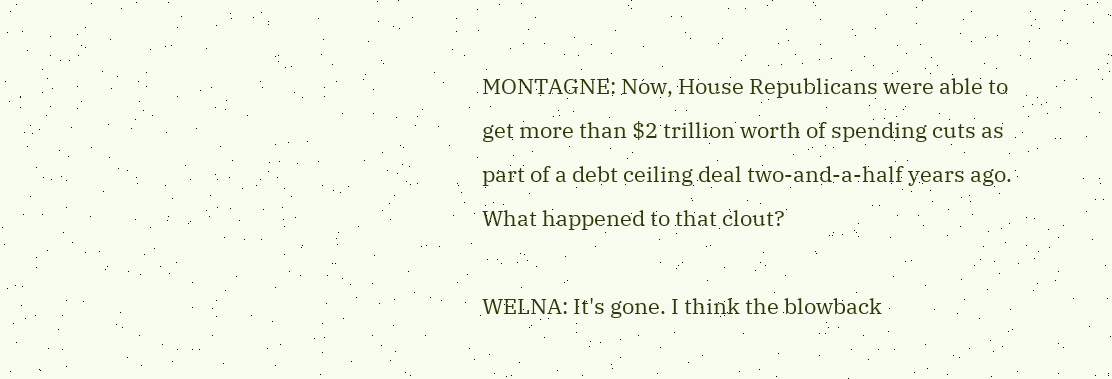MONTAGNE: Now, House Republicans were able to get more than $2 trillion worth of spending cuts as part of a debt ceiling deal two-and-a-half years ago. What happened to that clout?

WELNA: It's gone. I think the blowback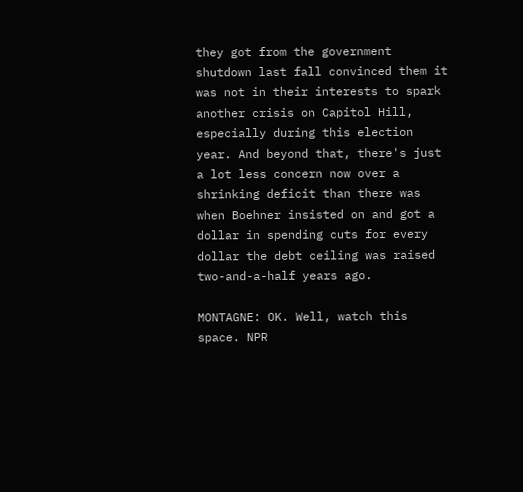they got from the government shutdown last fall convinced them it was not in their interests to spark another crisis on Capitol Hill, especially during this election year. And beyond that, there's just a lot less concern now over a shrinking deficit than there was when Boehner insisted on and got a dollar in spending cuts for every dollar the debt ceiling was raised two-and-a-half years ago.

MONTAGNE: OK. Well, watch this space. NPR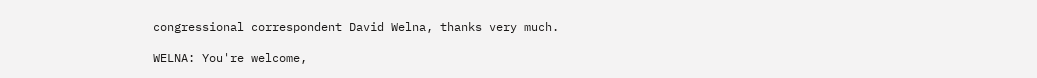congressional correspondent David Welna, thanks very much.

WELNA: You're welcome,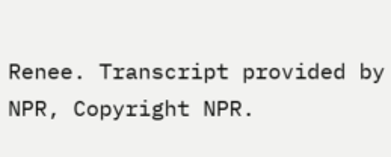Renee. Transcript provided by NPR, Copyright NPR.